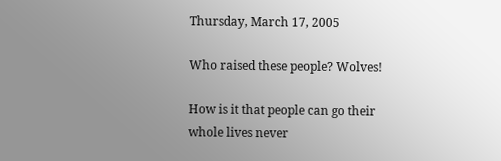Thursday, March 17, 2005

Who raised these people? Wolves!

How is it that people can go their whole lives never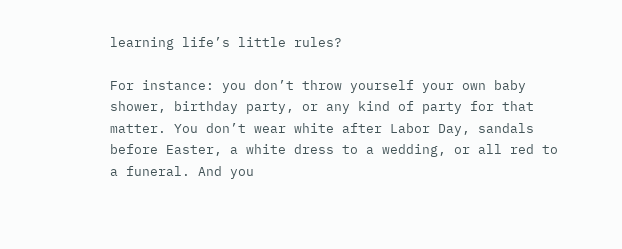learning life’s little rules?

For instance: you don’t throw yourself your own baby shower, birthday party, or any kind of party for that matter. You don’t wear white after Labor Day, sandals before Easter, a white dress to a wedding, or all red to a funeral. And you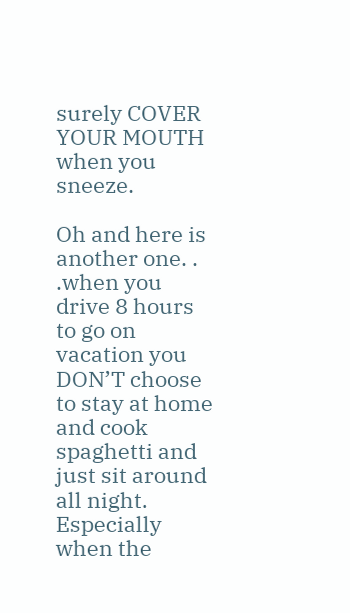surely COVER YOUR MOUTH when you sneeze.

Oh and here is another one. . .when you drive 8 hours to go on vacation you DON’T choose to stay at home and cook spaghetti and just sit around all night. Especially when the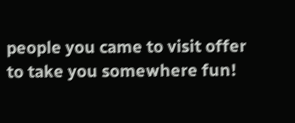people you came to visit offer to take you somewhere fun!